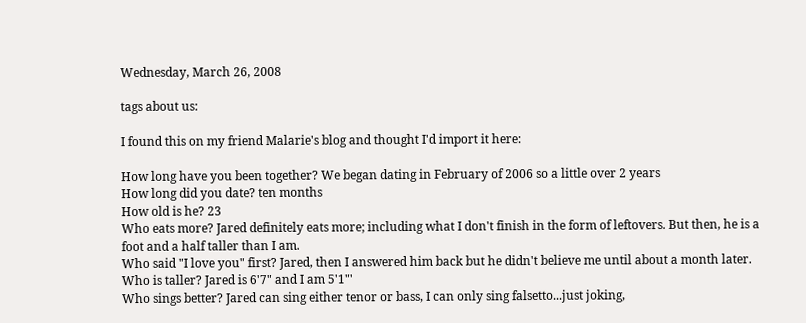Wednesday, March 26, 2008

tags about us:

I found this on my friend Malarie's blog and thought I'd import it here:

How long have you been together? We began dating in February of 2006 so a little over 2 years
How long did you date? ten months
How old is he? 23
Who eats more? Jared definitely eats more; including what I don't finish in the form of leftovers. But then, he is a foot and a half taller than I am.
Who said "I love you" first? Jared, then I answered him back but he didn't believe me until about a month later.
Who is taller? Jared is 6'7" and I am 5'1"'
Who sings better? Jared can sing either tenor or bass, I can only sing falsetto...just joking,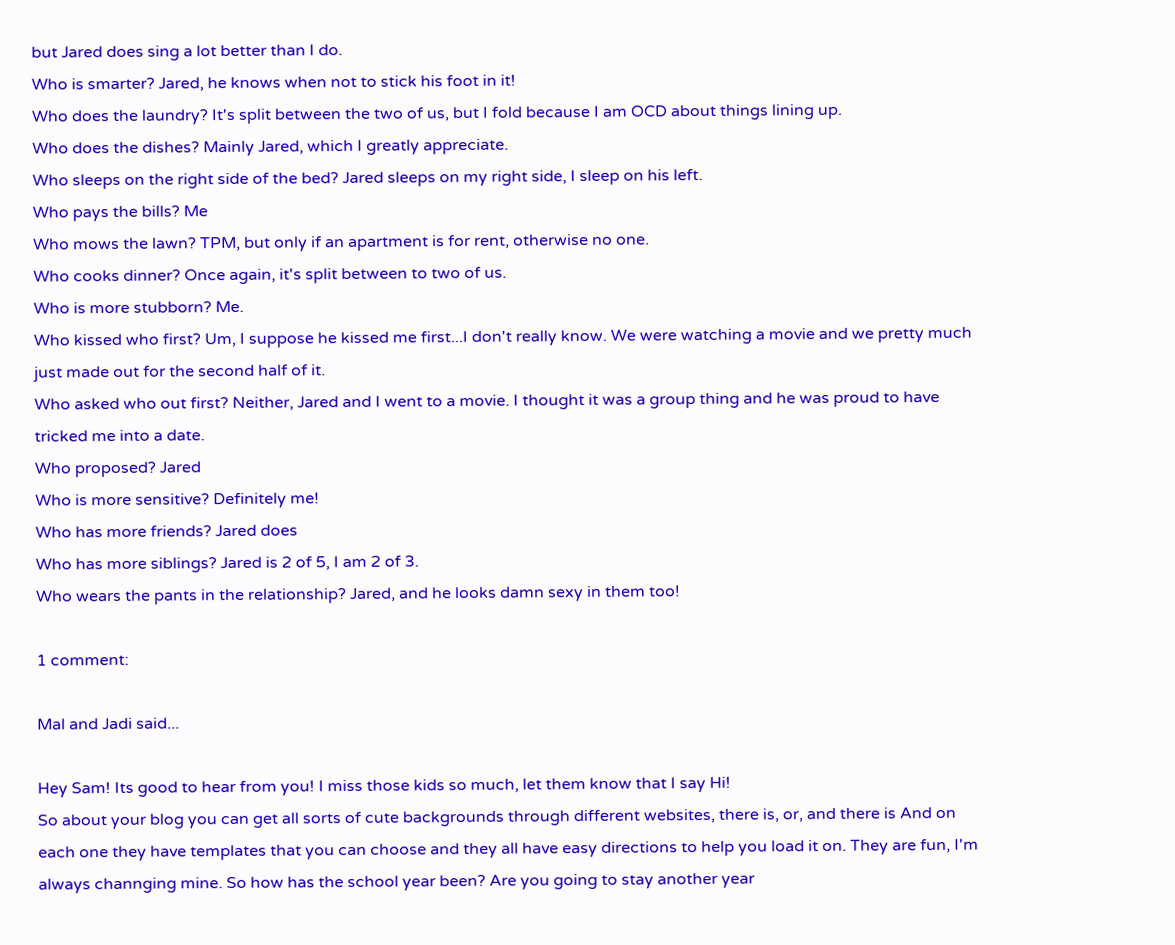but Jared does sing a lot better than I do.
Who is smarter? Jared, he knows when not to stick his foot in it!
Who does the laundry? It's split between the two of us, but I fold because I am OCD about things lining up.
Who does the dishes? Mainly Jared, which I greatly appreciate.
Who sleeps on the right side of the bed? Jared sleeps on my right side, I sleep on his left.
Who pays the bills? Me
Who mows the lawn? TPM, but only if an apartment is for rent, otherwise no one.
Who cooks dinner? Once again, it's split between to two of us.
Who is more stubborn? Me.
Who kissed who first? Um, I suppose he kissed me first...I don't really know. We were watching a movie and we pretty much just made out for the second half of it.
Who asked who out first? Neither, Jared and I went to a movie. I thought it was a group thing and he was proud to have tricked me into a date.
Who proposed? Jared
Who is more sensitive? Definitely me!
Who has more friends? Jared does
Who has more siblings? Jared is 2 of 5, I am 2 of 3.
Who wears the pants in the relationship? Jared, and he looks damn sexy in them too!

1 comment:

Mal and Jadi said...

Hey Sam! Its good to hear from you! I miss those kids so much, let them know that I say Hi!
So about your blog you can get all sorts of cute backgrounds through different websites, there is, or, and there is And on each one they have templates that you can choose and they all have easy directions to help you load it on. They are fun, I'm always channging mine. So how has the school year been? Are you going to stay another year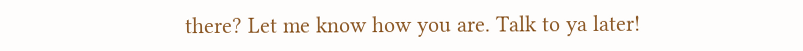there? Let me know how you are. Talk to ya later!